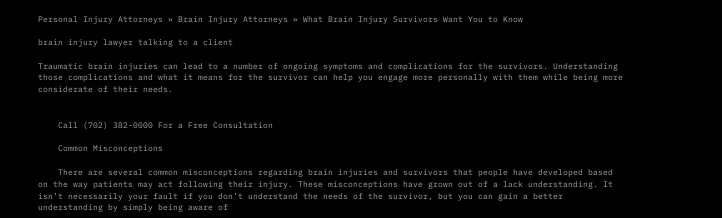Personal Injury Attorneys » Brain Injury Attorneys » What Brain Injury Survivors Want You to Know

brain injury lawyer talking to a client

Traumatic brain injuries can lead to a number of ongoing symptoms and complications for the survivors. Understanding those complications and what it means for the survivor can help you engage more personally with them while being more considerate of their needs.


    Call (702) 382-0000 For a Free Consultation

    Common Misconceptions

    There are several common misconceptions regarding brain injuries and survivors that people have developed based on the way patients may act following their injury. These misconceptions have grown out of a lack understanding. It isn’t necessarily your fault if you don’t understand the needs of the survivor, but you can gain a better understanding by simply being aware of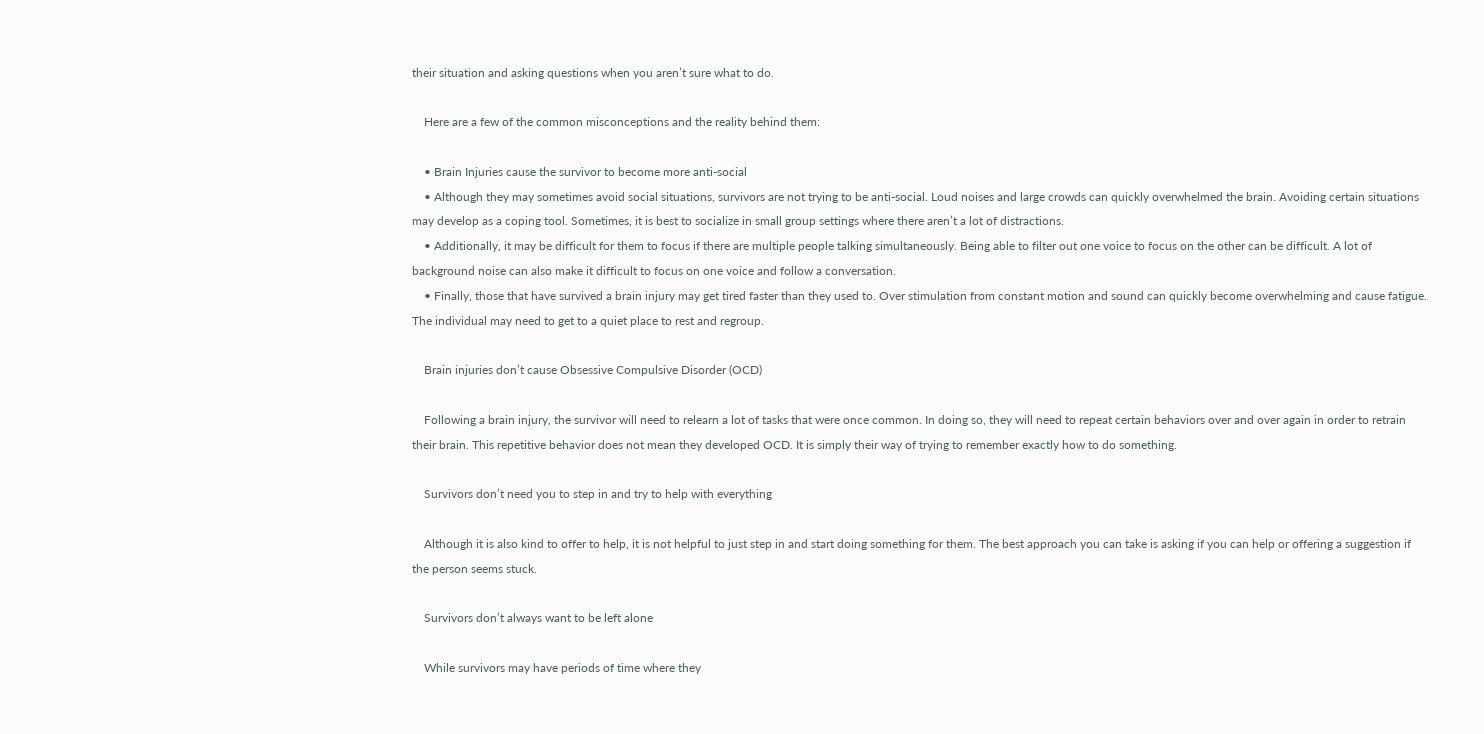their situation and asking questions when you aren’t sure what to do.

    Here are a few of the common misconceptions and the reality behind them:

    • Brain Injuries cause the survivor to become more anti-social
    • Although they may sometimes avoid social situations, survivors are not trying to be anti-social. Loud noises and large crowds can quickly overwhelmed the brain. Avoiding certain situations may develop as a coping tool. Sometimes, it is best to socialize in small group settings where there aren’t a lot of distractions.
    • Additionally, it may be difficult for them to focus if there are multiple people talking simultaneously. Being able to filter out one voice to focus on the other can be difficult. A lot of background noise can also make it difficult to focus on one voice and follow a conversation.
    • Finally, those that have survived a brain injury may get tired faster than they used to. Over stimulation from constant motion and sound can quickly become overwhelming and cause fatigue. The individual may need to get to a quiet place to rest and regroup.

    Brain injuries don’t cause Obsessive Compulsive Disorder (OCD)

    Following a brain injury, the survivor will need to relearn a lot of tasks that were once common. In doing so, they will need to repeat certain behaviors over and over again in order to retrain their brain. This repetitive behavior does not mean they developed OCD. It is simply their way of trying to remember exactly how to do something.

    Survivors don’t need you to step in and try to help with everything

    Although it is also kind to offer to help, it is not helpful to just step in and start doing something for them. The best approach you can take is asking if you can help or offering a suggestion if the person seems stuck.

    Survivors don’t always want to be left alone

    While survivors may have periods of time where they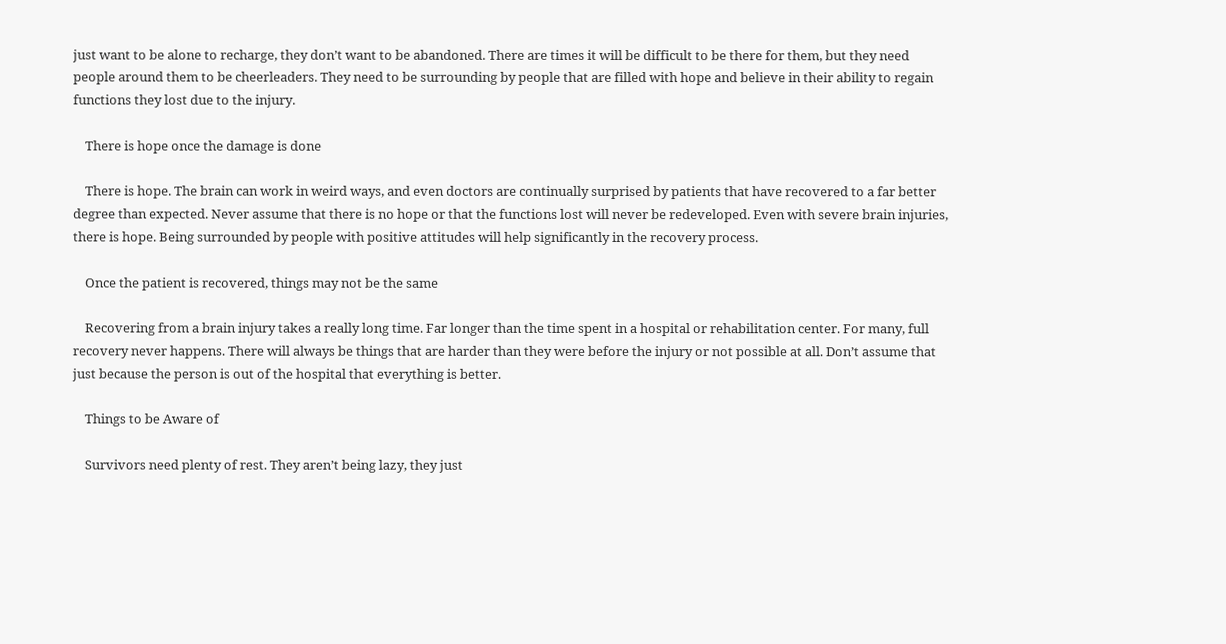just want to be alone to recharge, they don’t want to be abandoned. There are times it will be difficult to be there for them, but they need people around them to be cheerleaders. They need to be surrounding by people that are filled with hope and believe in their ability to regain functions they lost due to the injury.

    There is hope once the damage is done

    There is hope. The brain can work in weird ways, and even doctors are continually surprised by patients that have recovered to a far better degree than expected. Never assume that there is no hope or that the functions lost will never be redeveloped. Even with severe brain injuries, there is hope. Being surrounded by people with positive attitudes will help significantly in the recovery process.

    Once the patient is recovered, things may not be the same

    Recovering from a brain injury takes a really long time. Far longer than the time spent in a hospital or rehabilitation center. For many, full recovery never happens. There will always be things that are harder than they were before the injury or not possible at all. Don’t assume that just because the person is out of the hospital that everything is better.

    Things to be Aware of

    Survivors need plenty of rest. They aren’t being lazy, they just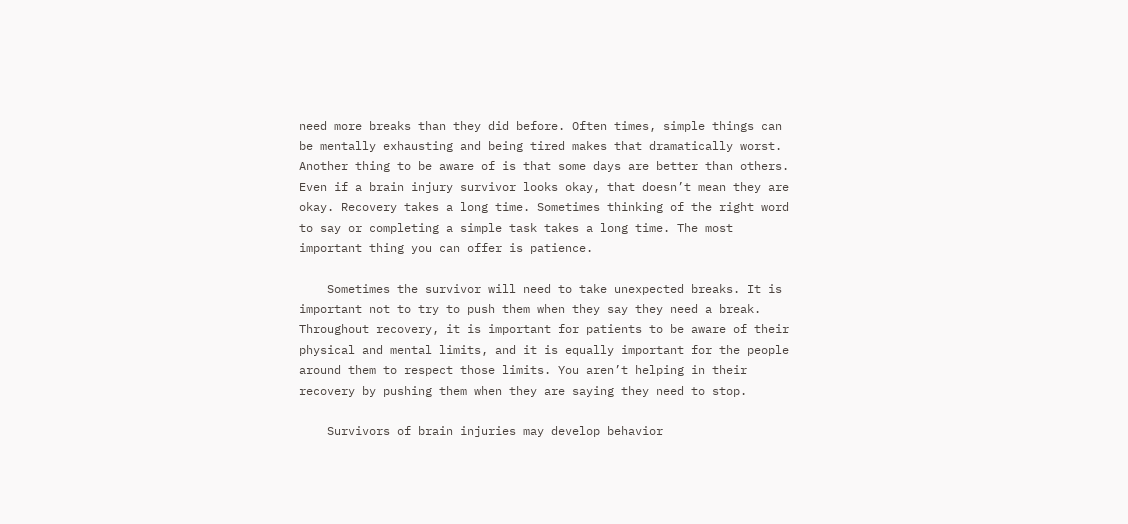need more breaks than they did before. Often times, simple things can be mentally exhausting and being tired makes that dramatically worst. Another thing to be aware of is that some days are better than others. Even if a brain injury survivor looks okay, that doesn’t mean they are okay. Recovery takes a long time. Sometimes thinking of the right word to say or completing a simple task takes a long time. The most important thing you can offer is patience.

    Sometimes the survivor will need to take unexpected breaks. It is important not to try to push them when they say they need a break. Throughout recovery, it is important for patients to be aware of their physical and mental limits, and it is equally important for the people around them to respect those limits. You aren’t helping in their recovery by pushing them when they are saying they need to stop.

    Survivors of brain injuries may develop behavior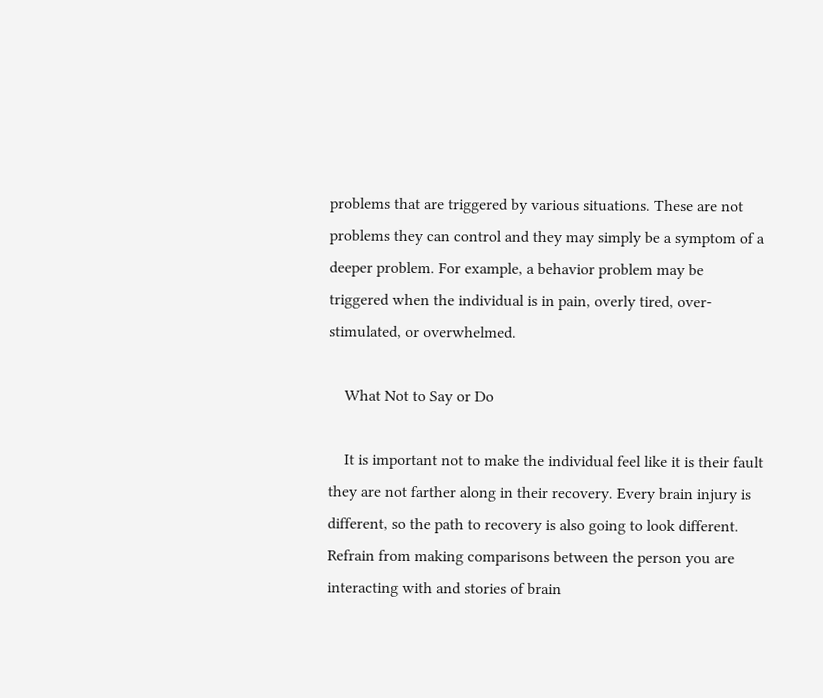problems that are triggered by various situations. These are not problems they can control and they may simply be a symptom of a deeper problem. For example, a behavior problem may be triggered when the individual is in pain, overly tired, over-stimulated, or overwhelmed.

    What Not to Say or Do

    It is important not to make the individual feel like it is their fault they are not farther along in their recovery. Every brain injury is different, so the path to recovery is also going to look different. Refrain from making comparisons between the person you are interacting with and stories of brain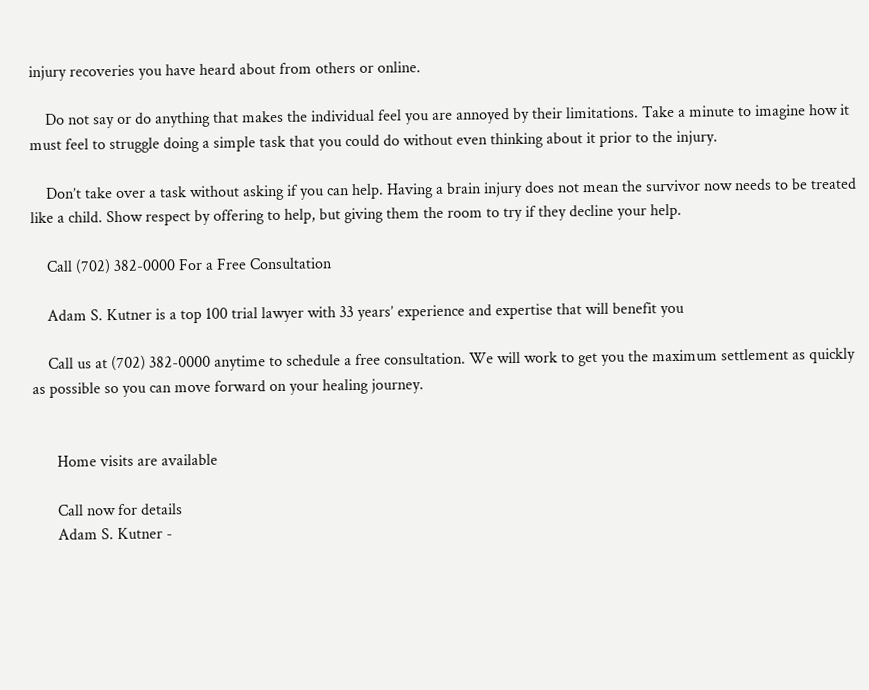injury recoveries you have heard about from others or online.

    Do not say or do anything that makes the individual feel you are annoyed by their limitations. Take a minute to imagine how it must feel to struggle doing a simple task that you could do without even thinking about it prior to the injury.

    Don’t take over a task without asking if you can help. Having a brain injury does not mean the survivor now needs to be treated like a child. Show respect by offering to help, but giving them the room to try if they decline your help.

    Call (702) 382-0000 For a Free Consultation

    Adam S. Kutner is a top 100 trial lawyer with 33 years’ experience and expertise that will benefit you

    Call us at (702) 382-0000 anytime to schedule a free consultation. We will work to get you the maximum settlement as quickly as possible so you can move forward on your healing journey.


      Home visits are available

      Call now for details
      Adam S. Kutner -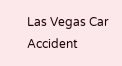Las Vegas Car Accident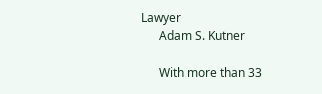Lawyer
      Adam S. Kutner

      With more than 33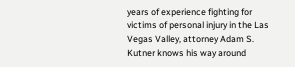years of experience fighting for victims of personal injury in the Las Vegas Valley, attorney Adam S. Kutner knows his way around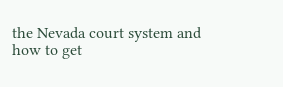the Nevada court system and how to get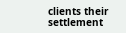clients their settlement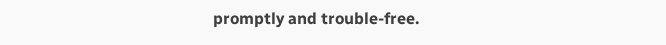promptly and trouble-free.